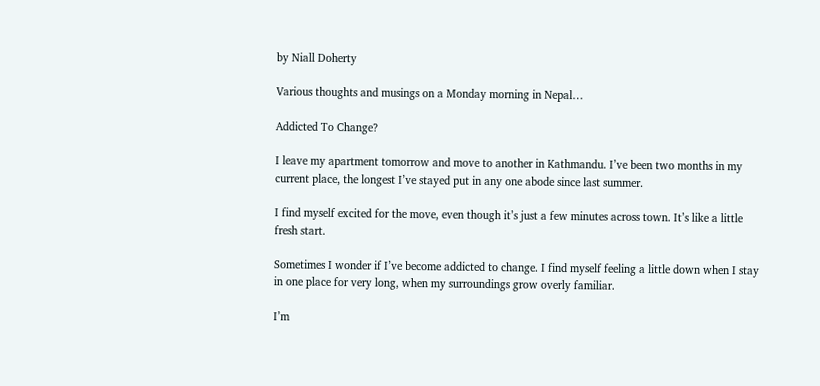by Niall Doherty

Various thoughts and musings on a Monday morning in Nepal…

Addicted To Change?

I leave my apartment tomorrow and move to another in Kathmandu. I’ve been two months in my current place, the longest I’ve stayed put in any one abode since last summer.

I find myself excited for the move, even though it’s just a few minutes across town. It’s like a little fresh start.

Sometimes I wonder if I’ve become addicted to change. I find myself feeling a little down when I stay in one place for very long, when my surroundings grow overly familiar.

I’m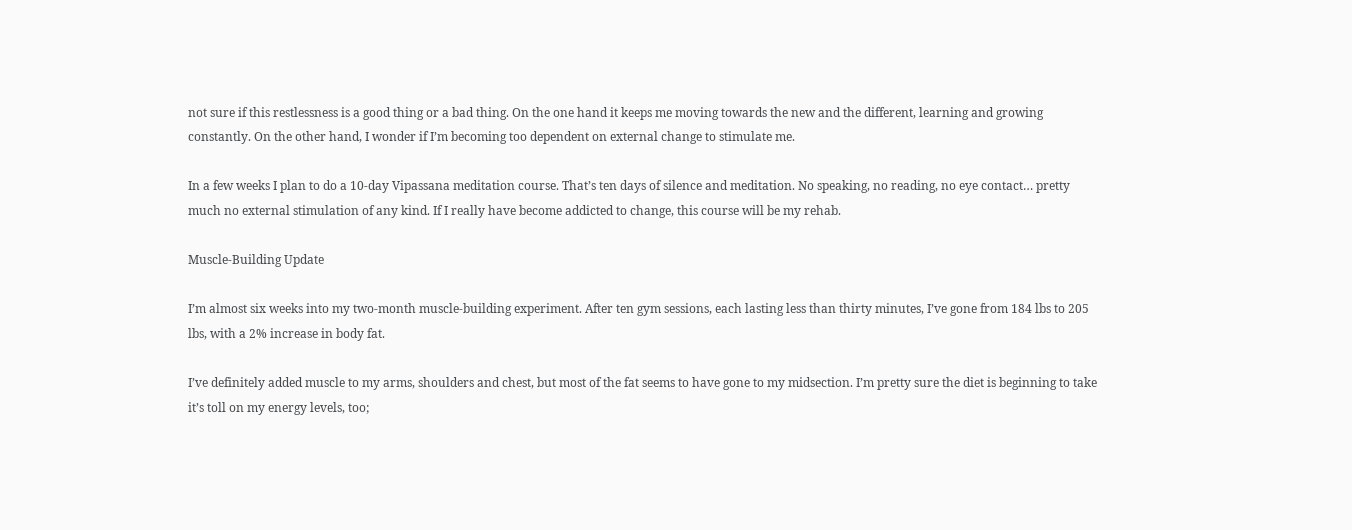not sure if this restlessness is a good thing or a bad thing. On the one hand it keeps me moving towards the new and the different, learning and growing constantly. On the other hand, I wonder if I’m becoming too dependent on external change to stimulate me.

In a few weeks I plan to do a 10-day Vipassana meditation course. That’s ten days of silence and meditation. No speaking, no reading, no eye contact… pretty much no external stimulation of any kind. If I really have become addicted to change, this course will be my rehab.

Muscle-Building Update

I’m almost six weeks into my two-month muscle-building experiment. After ten gym sessions, each lasting less than thirty minutes, I’ve gone from 184 lbs to 205 lbs, with a 2% increase in body fat.

I’ve definitely added muscle to my arms, shoulders and chest, but most of the fat seems to have gone to my midsection. I’m pretty sure the diet is beginning to take it’s toll on my energy levels, too;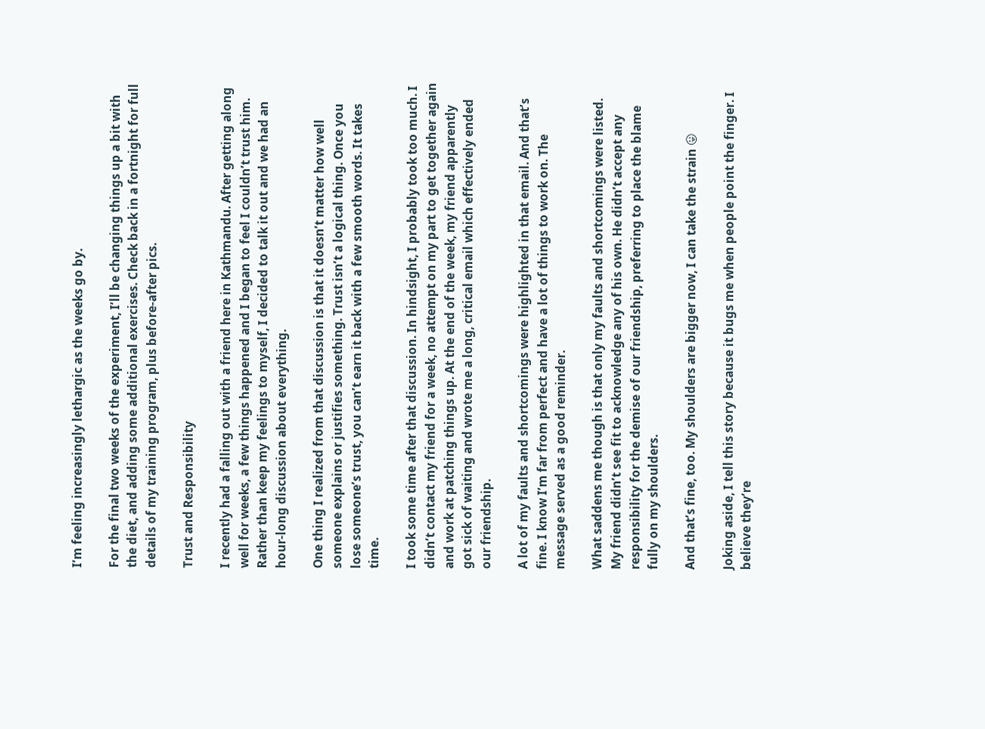I’m feeling increasingly lethargic as the weeks go by.

For the final two weeks of the experiment, I’ll be changing things up a bit with the diet, and adding some additional exercises. Check back in a fortnight for full details of my training program, plus before-after pics.

Trust and Responsibility

I recently had a falling out with a friend here in Kathmandu. After getting along well for weeks, a few things happened and I began to feel I couldn’t trust him. Rather than keep my feelings to myself, I decided to talk it out and we had an hour-long discussion about everything.

One thing I realized from that discussion is that it doesn’t matter how well someone explains or justifies something. Trust isn’t a logical thing. Once you lose someone’s trust, you can’t earn it back with a few smooth words. It takes time.

I took some time after that discussion. In hindsight, I probably took too much. I didn’t contact my friend for a week, no attempt on my part to get together again and work at patching things up. At the end of the week, my friend apparently got sick of waiting and wrote me a long, critical email which effectively ended our friendship.

A lot of my faults and shortcomings were highlighted in that email. And that’s fine. I know I’m far from perfect and have a lot of things to work on. The message served as a good reminder.

What saddens me though is that only my faults and shortcomings were listed. My friend didn’t see fit to acknowledge any of his own. He didn’t accept any responsibility for the demise of our friendship, preferring to place the blame fully on my shoulders.

And that’s fine, too. My shoulders are bigger now, I can take the strain 😛

Joking aside, I tell this story because it bugs me when people point the finger. I believe they’re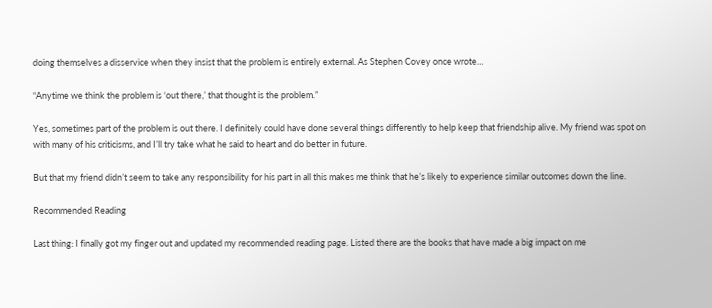doing themselves a disservice when they insist that the problem is entirely external. As Stephen Covey once wrote…

“Anytime we think the problem is ‘out there,’ that thought is the problem.”

Yes, sometimes part of the problem is out there. I definitely could have done several things differently to help keep that friendship alive. My friend was spot on with many of his criticisms, and I’ll try take what he said to heart and do better in future.

But that my friend didn’t seem to take any responsibility for his part in all this makes me think that he’s likely to experience similar outcomes down the line.

Recommended Reading

Last thing: I finally got my finger out and updated my recommended reading page. Listed there are the books that have made a big impact on me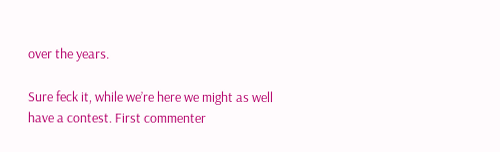over the years.

Sure feck it, while we’re here we might as well have a contest. First commenter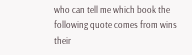who can tell me which book the following quote comes from wins their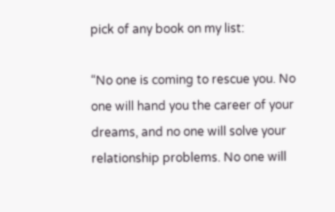pick of any book on my list:

“No one is coming to rescue you. No one will hand you the career of your dreams, and no one will solve your relationship problems. No one will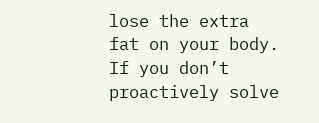lose the extra fat on your body. If you don’t proactively solve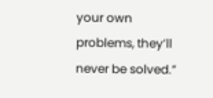your own problems, they’ll never be solved.”